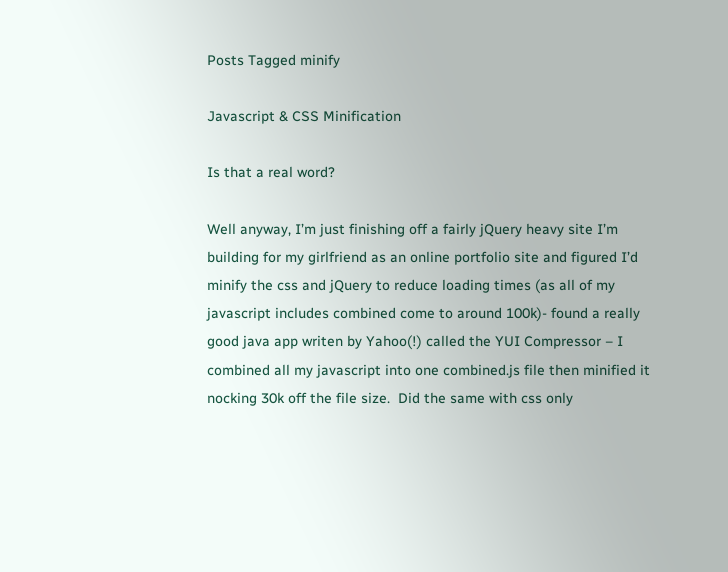Posts Tagged minify

Javascript & CSS Minification

Is that a real word?

Well anyway, I’m just finishing off a fairly jQuery heavy site I’m building for my girlfriend as an online portfolio site and figured I’d minify the css and jQuery to reduce loading times (as all of my javascript includes combined come to around 100k)- found a really good java app writen by Yahoo(!) called the YUI Compressor – I combined all my javascript into one combined.js file then minified it nocking 30k off the file size.  Did the same with css only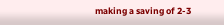making a saving of 2-3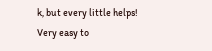k, but every little helps!  Very easy to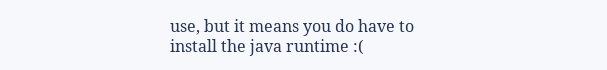use, but it means you do have to install the java runtime :(